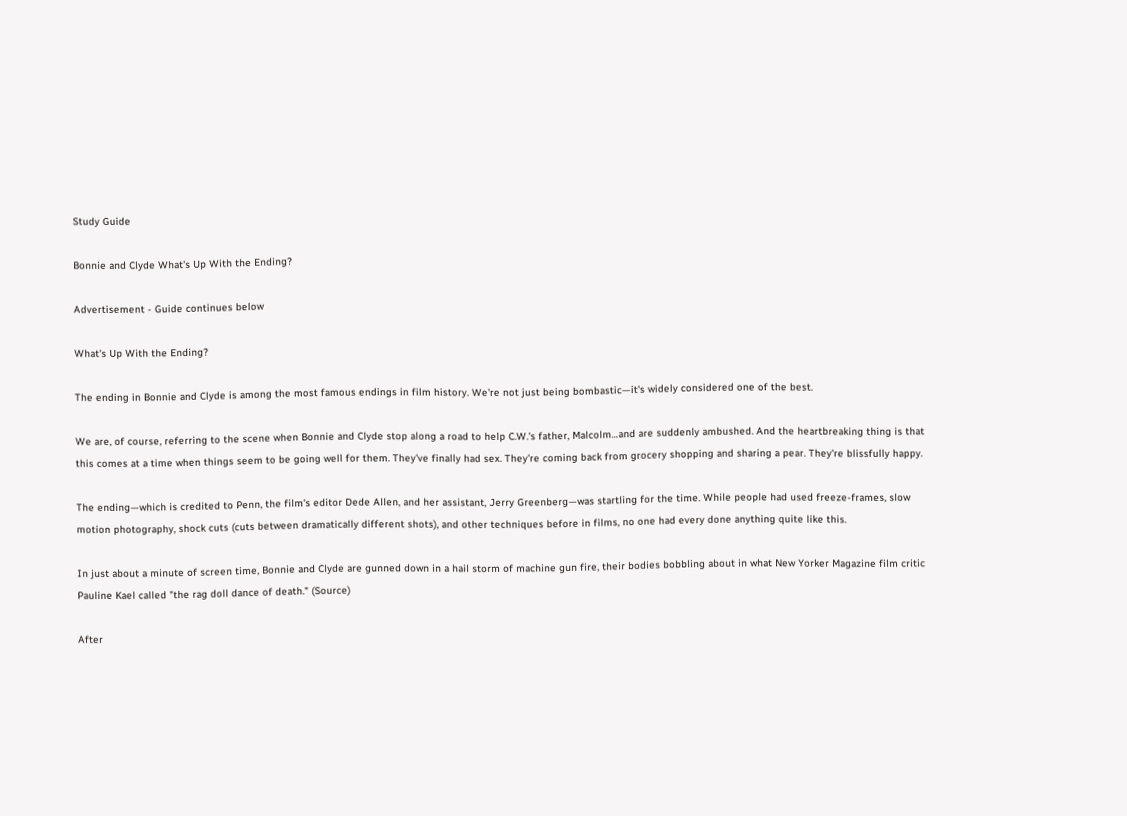Study Guide

Bonnie and Clyde What's Up With the Ending?

Advertisement - Guide continues below

What's Up With the Ending?

The ending in Bonnie and Clyde is among the most famous endings in film history. We're not just being bombastic—it's widely considered one of the best.

We are, of course, referring to the scene when Bonnie and Clyde stop along a road to help C.W.'s father, Malcolm…and are suddenly ambushed. And the heartbreaking thing is that this comes at a time when things seem to be going well for them. They've finally had sex. They're coming back from grocery shopping and sharing a pear. They're blissfully happy.

The ending—which is credited to Penn, the film's editor Dede Allen, and her assistant, Jerry Greenberg—was startling for the time. While people had used freeze-frames, slow motion photography, shock cuts (cuts between dramatically different shots), and other techniques before in films, no one had every done anything quite like this.

In just about a minute of screen time, Bonnie and Clyde are gunned down in a hail storm of machine gun fire, their bodies bobbling about in what New Yorker Magazine film critic Pauline Kael called "the rag doll dance of death." (Source)

After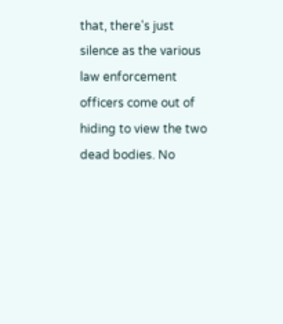that, there's just silence as the various law enforcement officers come out of hiding to view the two dead bodies. No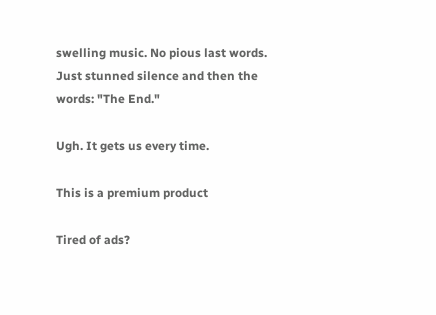swelling music. No pious last words. Just stunned silence and then the words: "The End."

Ugh. It gets us every time.

This is a premium product

Tired of ads?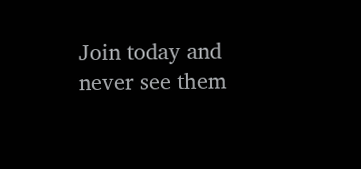Join today and never see them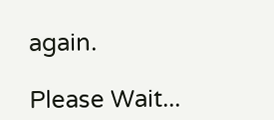again.

Please Wait...